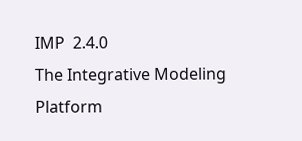IMP  2.4.0
The Integrative Modeling Platform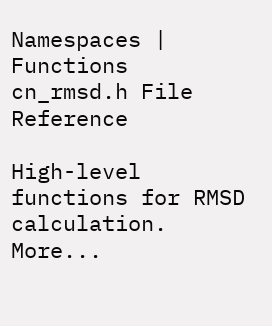Namespaces | Functions
cn_rmsd.h File Reference

High-level functions for RMSD calculation. More...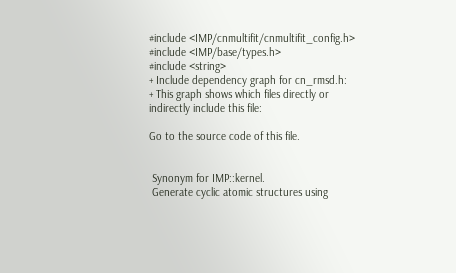#include <IMP/cnmultifit/cnmultifit_config.h>
#include <IMP/base/types.h>
#include <string>
+ Include dependency graph for cn_rmsd.h:
+ This graph shows which files directly or indirectly include this file:

Go to the source code of this file.


 Synonym for IMP::kernel.
 Generate cyclic atomic structures using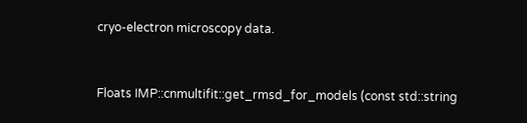cryo-electron microscopy data.


Floats IMP::cnmultifit::get_rmsd_for_models (const std::string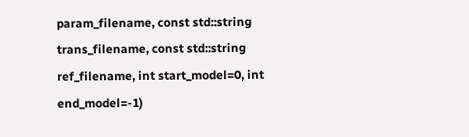param_filename, const std::string trans_filename, const std::string ref_filename, int start_model=0, int end_model=-1)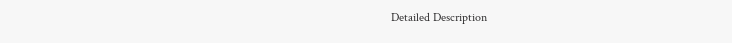Detailed Description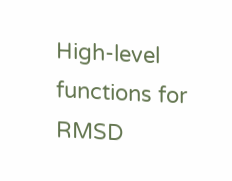High-level functions for RMSD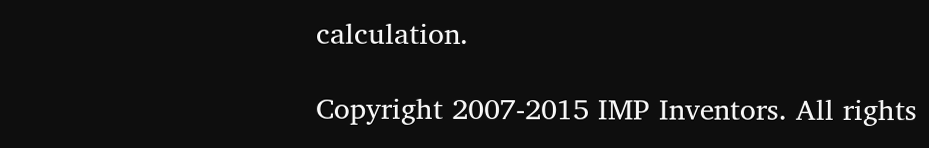calculation.

Copyright 2007-2015 IMP Inventors. All rights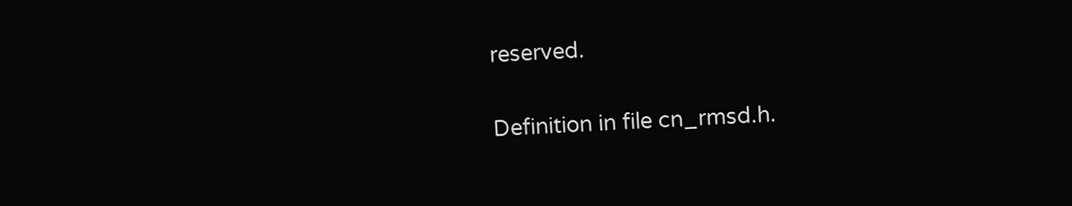reserved.

Definition in file cn_rmsd.h.